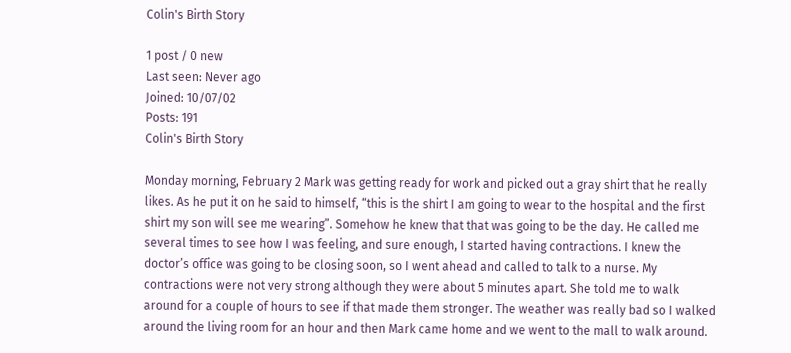Colin's Birth Story

1 post / 0 new
Last seen: Never ago
Joined: 10/07/02
Posts: 191
Colin's Birth Story

Monday morning, February 2 Mark was getting ready for work and picked out a gray shirt that he really likes. As he put it on he said to himself, “this is the shirt I am going to wear to the hospital and the first shirt my son will see me wearing”. Somehow he knew that that was going to be the day. He called me several times to see how I was feeling, and sure enough, I started having contractions. I knew the doctor’s office was going to be closing soon, so I went ahead and called to talk to a nurse. My contractions were not very strong although they were about 5 minutes apart. She told me to walk around for a couple of hours to see if that made them stronger. The weather was really bad so I walked around the living room for an hour and then Mark came home and we went to the mall to walk around.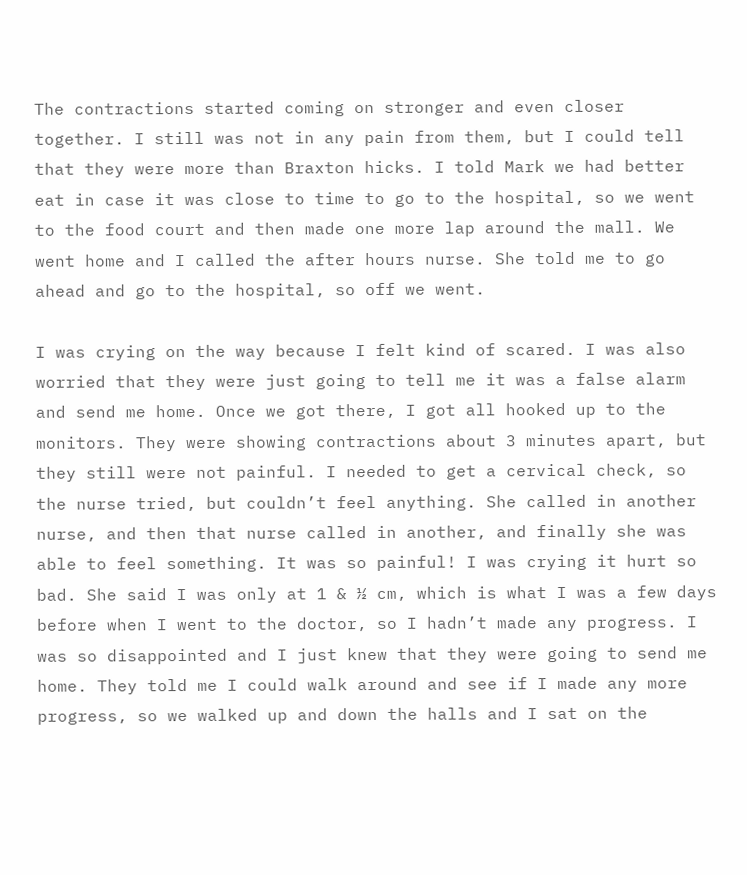The contractions started coming on stronger and even closer together. I still was not in any pain from them, but I could tell that they were more than Braxton hicks. I told Mark we had better eat in case it was close to time to go to the hospital, so we went to the food court and then made one more lap around the mall. We went home and I called the after hours nurse. She told me to go ahead and go to the hospital, so off we went.

I was crying on the way because I felt kind of scared. I was also worried that they were just going to tell me it was a false alarm and send me home. Once we got there, I got all hooked up to the monitors. They were showing contractions about 3 minutes apart, but they still were not painful. I needed to get a cervical check, so the nurse tried, but couldn’t feel anything. She called in another nurse, and then that nurse called in another, and finally she was able to feel something. It was so painful! I was crying it hurt so bad. She said I was only at 1 & ½ cm, which is what I was a few days before when I went to the doctor, so I hadn’t made any progress. I was so disappointed and I just knew that they were going to send me home. They told me I could walk around and see if I made any more progress, so we walked up and down the halls and I sat on the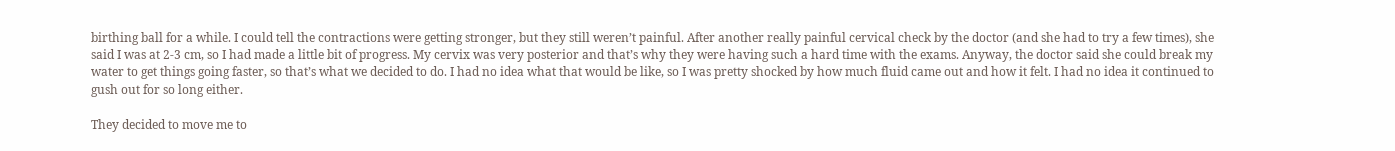birthing ball for a while. I could tell the contractions were getting stronger, but they still weren’t painful. After another really painful cervical check by the doctor (and she had to try a few times), she said I was at 2-3 cm, so I had made a little bit of progress. My cervix was very posterior and that’s why they were having such a hard time with the exams. Anyway, the doctor said she could break my water to get things going faster, so that’s what we decided to do. I had no idea what that would be like, so I was pretty shocked by how much fluid came out and how it felt. I had no idea it continued to gush out for so long either.

They decided to move me to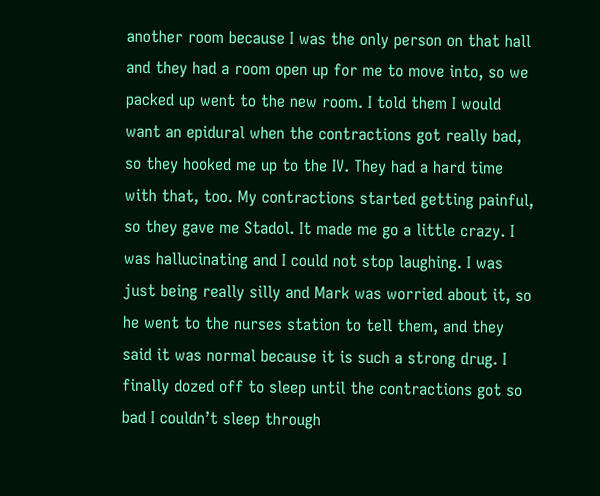another room because I was the only person on that hall and they had a room open up for me to move into, so we packed up went to the new room. I told them I would want an epidural when the contractions got really bad, so they hooked me up to the IV. They had a hard time with that, too. My contractions started getting painful, so they gave me Stadol. It made me go a little crazy. I was hallucinating and I could not stop laughing. I was just being really silly and Mark was worried about it, so he went to the nurses station to tell them, and they said it was normal because it is such a strong drug. I finally dozed off to sleep until the contractions got so bad I couldn’t sleep through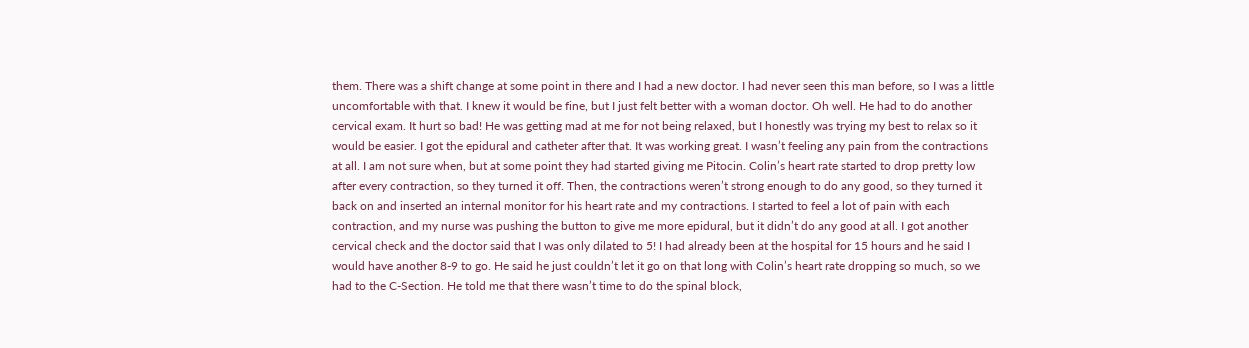them. There was a shift change at some point in there and I had a new doctor. I had never seen this man before, so I was a little uncomfortable with that. I knew it would be fine, but I just felt better with a woman doctor. Oh well. He had to do another cervical exam. It hurt so bad! He was getting mad at me for not being relaxed, but I honestly was trying my best to relax so it would be easier. I got the epidural and catheter after that. It was working great. I wasn’t feeling any pain from the contractions at all. I am not sure when, but at some point they had started giving me Pitocin. Colin’s heart rate started to drop pretty low after every contraction, so they turned it off. Then, the contractions weren’t strong enough to do any good, so they turned it back on and inserted an internal monitor for his heart rate and my contractions. I started to feel a lot of pain with each contraction, and my nurse was pushing the button to give me more epidural, but it didn’t do any good at all. I got another cervical check and the doctor said that I was only dilated to 5! I had already been at the hospital for 15 hours and he said I would have another 8-9 to go. He said he just couldn’t let it go on that long with Colin’s heart rate dropping so much, so we had to the C-Section. He told me that there wasn’t time to do the spinal block,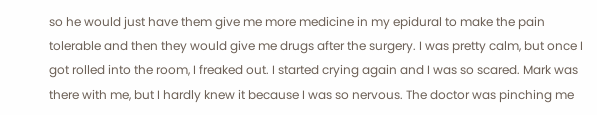so he would just have them give me more medicine in my epidural to make the pain tolerable and then they would give me drugs after the surgery. I was pretty calm, but once I got rolled into the room, I freaked out. I started crying again and I was so scared. Mark was there with me, but I hardly knew it because I was so nervous. The doctor was pinching me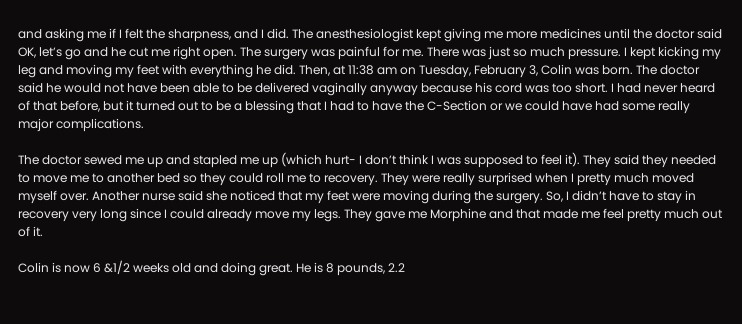and asking me if I felt the sharpness, and I did. The anesthesiologist kept giving me more medicines until the doctor said OK, let’s go and he cut me right open. The surgery was painful for me. There was just so much pressure. I kept kicking my leg and moving my feet with everything he did. Then, at 11:38 am on Tuesday, February 3, Colin was born. The doctor said he would not have been able to be delivered vaginally anyway because his cord was too short. I had never heard of that before, but it turned out to be a blessing that I had to have the C-Section or we could have had some really major complications.

The doctor sewed me up and stapled me up (which hurt- I don’t think I was supposed to feel it). They said they needed to move me to another bed so they could roll me to recovery. They were really surprised when I pretty much moved myself over. Another nurse said she noticed that my feet were moving during the surgery. So, I didn’t have to stay in recovery very long since I could already move my legs. They gave me Morphine and that made me feel pretty much out of it.

Colin is now 6 &1/2 weeks old and doing great. He is 8 pounds, 2.2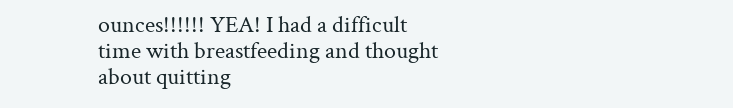ounces!!!!!! YEA! I had a difficult time with breastfeeding and thought about quitting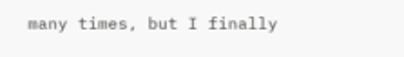many times, but I finally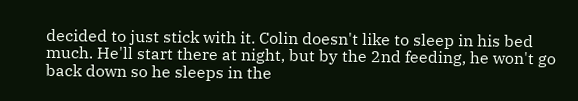decided to just stick with it. Colin doesn't like to sleep in his bed much. He'll start there at night, but by the 2nd feeding, he won't go back down so he sleeps in the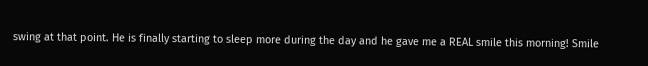swing at that point. He is finally starting to sleep more during the day and he gave me a REAL smile this morning! Smile